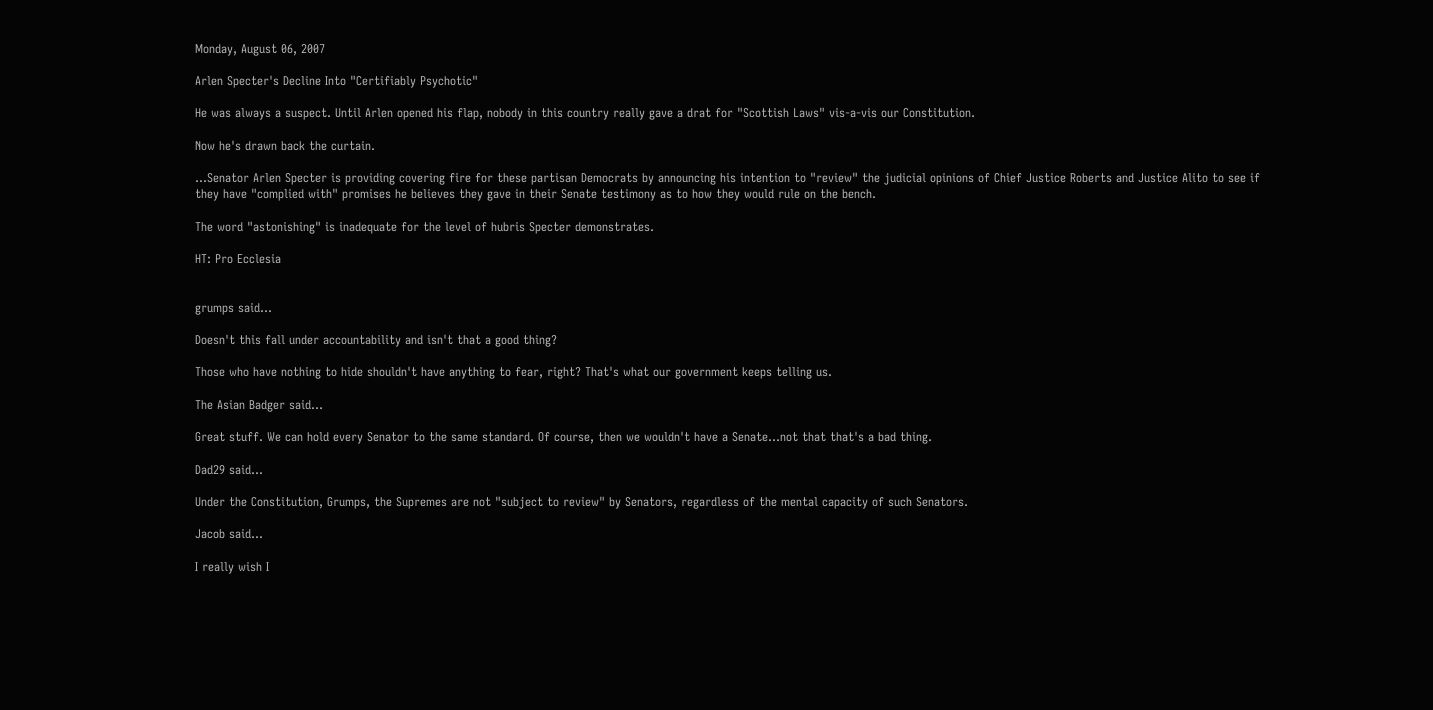Monday, August 06, 2007

Arlen Specter's Decline Into "Certifiably Psychotic"

He was always a suspect. Until Arlen opened his flap, nobody in this country really gave a drat for "Scottish Laws" vis-a-vis our Constitution.

Now he's drawn back the curtain.

...Senator Arlen Specter is providing covering fire for these partisan Democrats by announcing his intention to "review" the judicial opinions of Chief Justice Roberts and Justice Alito to see if they have "complied with" promises he believes they gave in their Senate testimony as to how they would rule on the bench.

The word "astonishing" is inadequate for the level of hubris Specter demonstrates.

HT: Pro Ecclesia


grumps said...

Doesn't this fall under accountability and isn't that a good thing?

Those who have nothing to hide shouldn't have anything to fear, right? That's what our government keeps telling us.

The Asian Badger said...

Great stuff. We can hold every Senator to the same standard. Of course, then we wouldn't have a Senate...not that that's a bad thing.

Dad29 said...

Under the Constitution, Grumps, the Supremes are not "subject to review" by Senators, regardless of the mental capacity of such Senators.

Jacob said...

I really wish I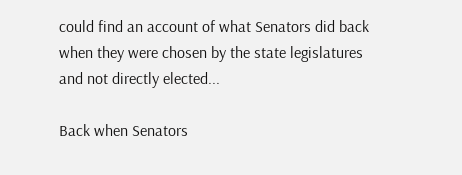could find an account of what Senators did back when they were chosen by the state legislatures and not directly elected...

Back when Senators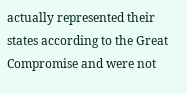actually represented their states according to the Great Compromise and were not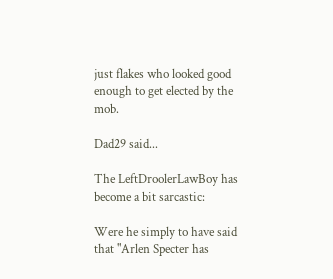just flakes who looked good enough to get elected by the mob.

Dad29 said...

The LeftDroolerLawBoy has become a bit sarcastic:

Were he simply to have said that "Arlen Specter has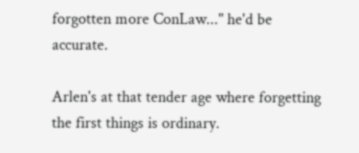forgotten more ConLaw..." he'd be accurate.

Arlen's at that tender age where forgetting the first things is ordinary.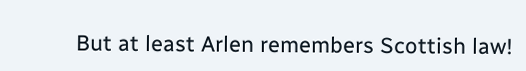But at least Arlen remembers Scottish law!